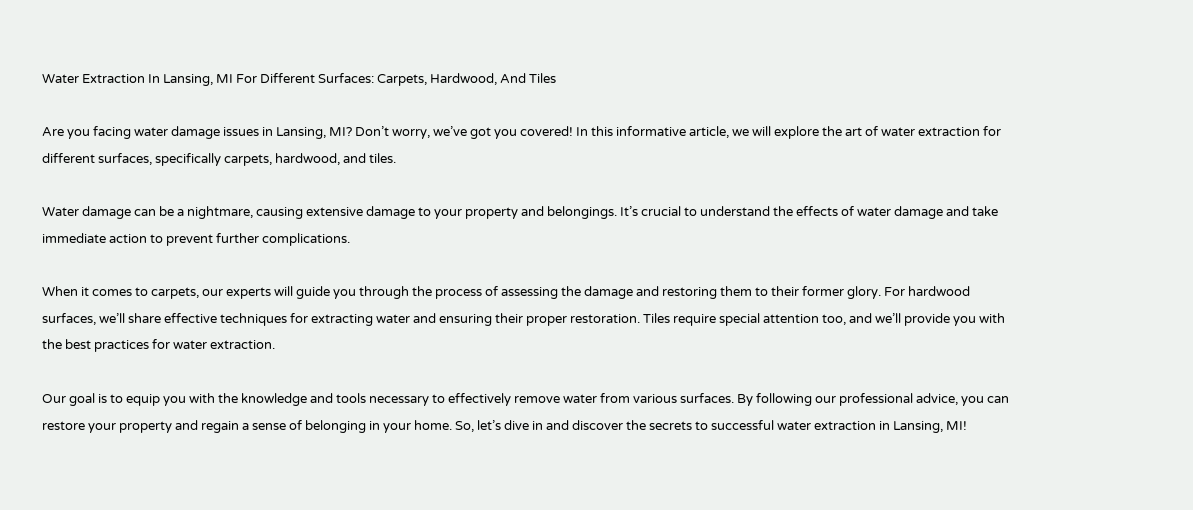Water Extraction In Lansing, MI For Different Surfaces: Carpets, Hardwood, And Tiles

Are you facing water damage issues in Lansing, MI? Don’t worry, we’ve got you covered! In this informative article, we will explore the art of water extraction for different surfaces, specifically carpets, hardwood, and tiles.

Water damage can be a nightmare, causing extensive damage to your property and belongings. It’s crucial to understand the effects of water damage and take immediate action to prevent further complications.

When it comes to carpets, our experts will guide you through the process of assessing the damage and restoring them to their former glory. For hardwood surfaces, we’ll share effective techniques for extracting water and ensuring their proper restoration. Tiles require special attention too, and we’ll provide you with the best practices for water extraction.

Our goal is to equip you with the knowledge and tools necessary to effectively remove water from various surfaces. By following our professional advice, you can restore your property and regain a sense of belonging in your home. So, let’s dive in and discover the secrets to successful water extraction in Lansing, MI!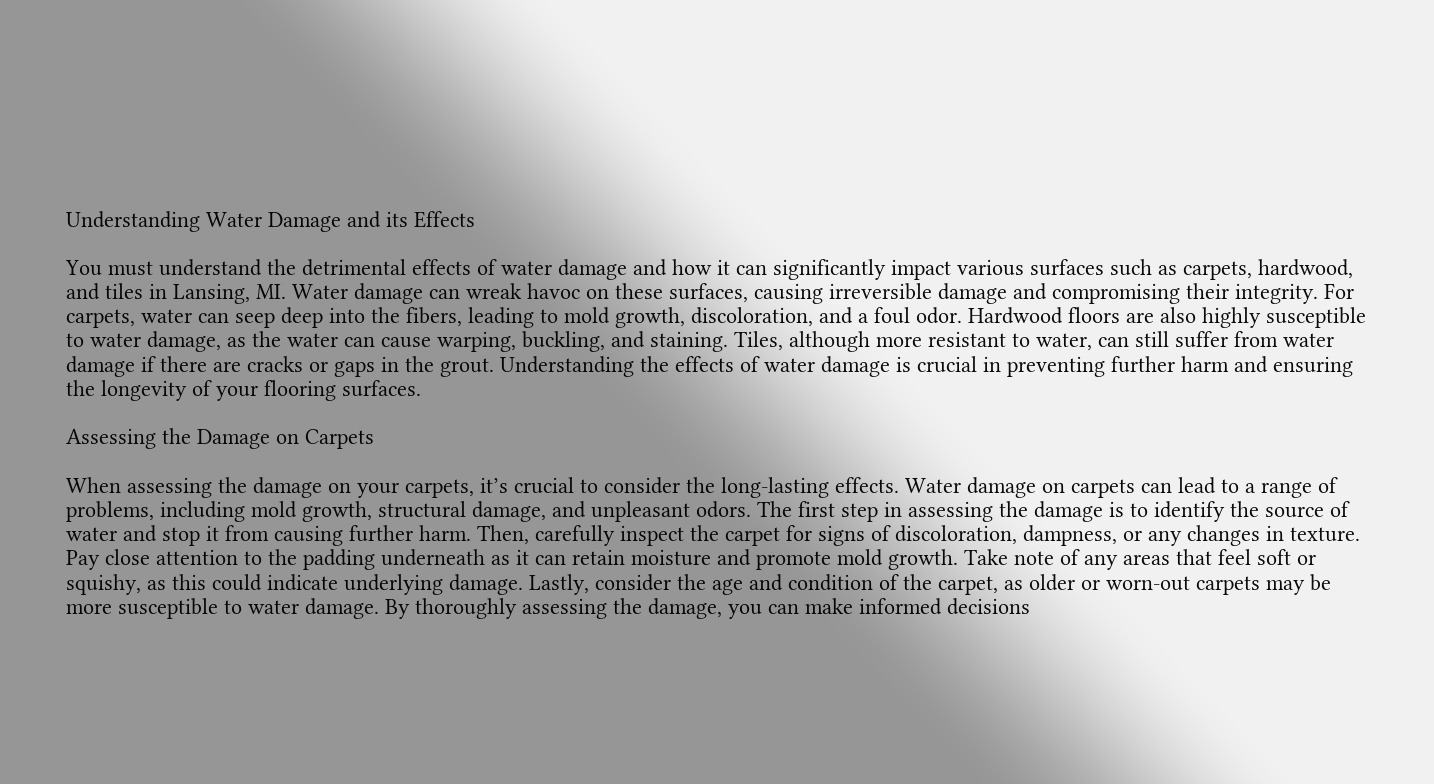Understanding Water Damage and its Effects

You must understand the detrimental effects of water damage and how it can significantly impact various surfaces such as carpets, hardwood, and tiles in Lansing, MI. Water damage can wreak havoc on these surfaces, causing irreversible damage and compromising their integrity. For carpets, water can seep deep into the fibers, leading to mold growth, discoloration, and a foul odor. Hardwood floors are also highly susceptible to water damage, as the water can cause warping, buckling, and staining. Tiles, although more resistant to water, can still suffer from water damage if there are cracks or gaps in the grout. Understanding the effects of water damage is crucial in preventing further harm and ensuring the longevity of your flooring surfaces.

Assessing the Damage on Carpets

When assessing the damage on your carpets, it’s crucial to consider the long-lasting effects. Water damage on carpets can lead to a range of problems, including mold growth, structural damage, and unpleasant odors. The first step in assessing the damage is to identify the source of water and stop it from causing further harm. Then, carefully inspect the carpet for signs of discoloration, dampness, or any changes in texture. Pay close attention to the padding underneath as it can retain moisture and promote mold growth. Take note of any areas that feel soft or squishy, as this could indicate underlying damage. Lastly, consider the age and condition of the carpet, as older or worn-out carpets may be more susceptible to water damage. By thoroughly assessing the damage, you can make informed decisions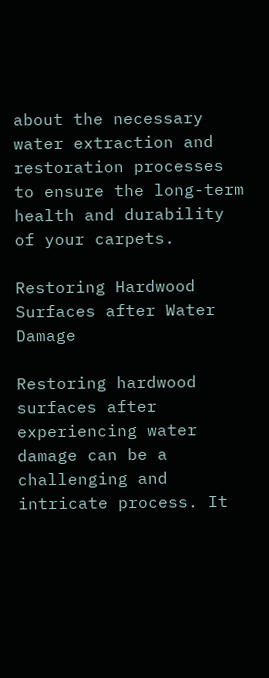about the necessary water extraction and restoration processes to ensure the long-term health and durability of your carpets.

Restoring Hardwood Surfaces after Water Damage

Restoring hardwood surfaces after experiencing water damage can be a challenging and intricate process. It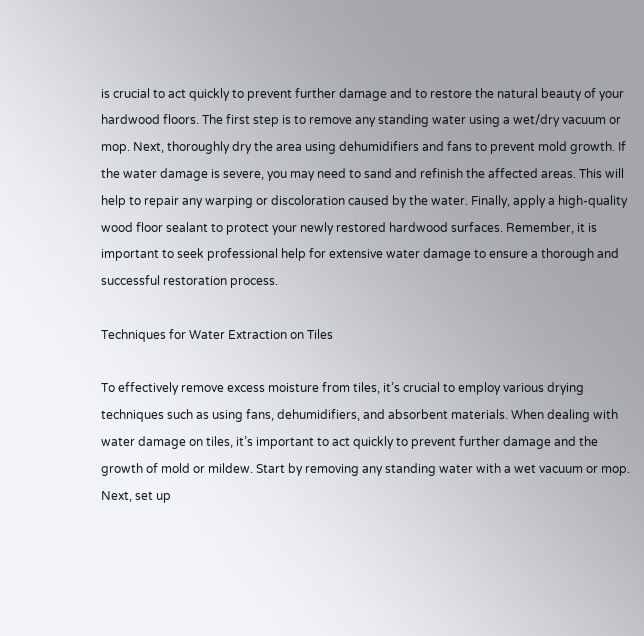is crucial to act quickly to prevent further damage and to restore the natural beauty of your hardwood floors. The first step is to remove any standing water using a wet/dry vacuum or mop. Next, thoroughly dry the area using dehumidifiers and fans to prevent mold growth. If the water damage is severe, you may need to sand and refinish the affected areas. This will help to repair any warping or discoloration caused by the water. Finally, apply a high-quality wood floor sealant to protect your newly restored hardwood surfaces. Remember, it is important to seek professional help for extensive water damage to ensure a thorough and successful restoration process.

Techniques for Water Extraction on Tiles

To effectively remove excess moisture from tiles, it’s crucial to employ various drying techniques such as using fans, dehumidifiers, and absorbent materials. When dealing with water damage on tiles, it’s important to act quickly to prevent further damage and the growth of mold or mildew. Start by removing any standing water with a wet vacuum or mop. Next, set up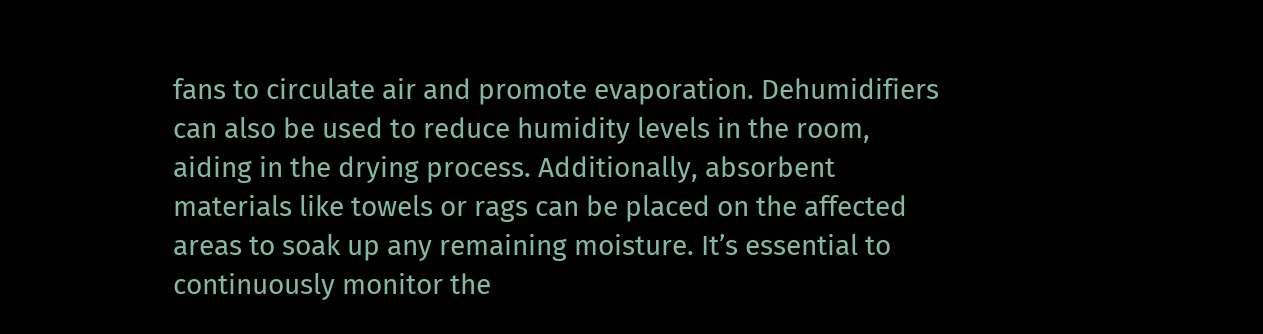fans to circulate air and promote evaporation. Dehumidifiers can also be used to reduce humidity levels in the room, aiding in the drying process. Additionally, absorbent materials like towels or rags can be placed on the affected areas to soak up any remaining moisture. It’s essential to continuously monitor the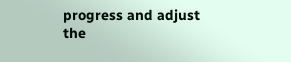progress and adjust the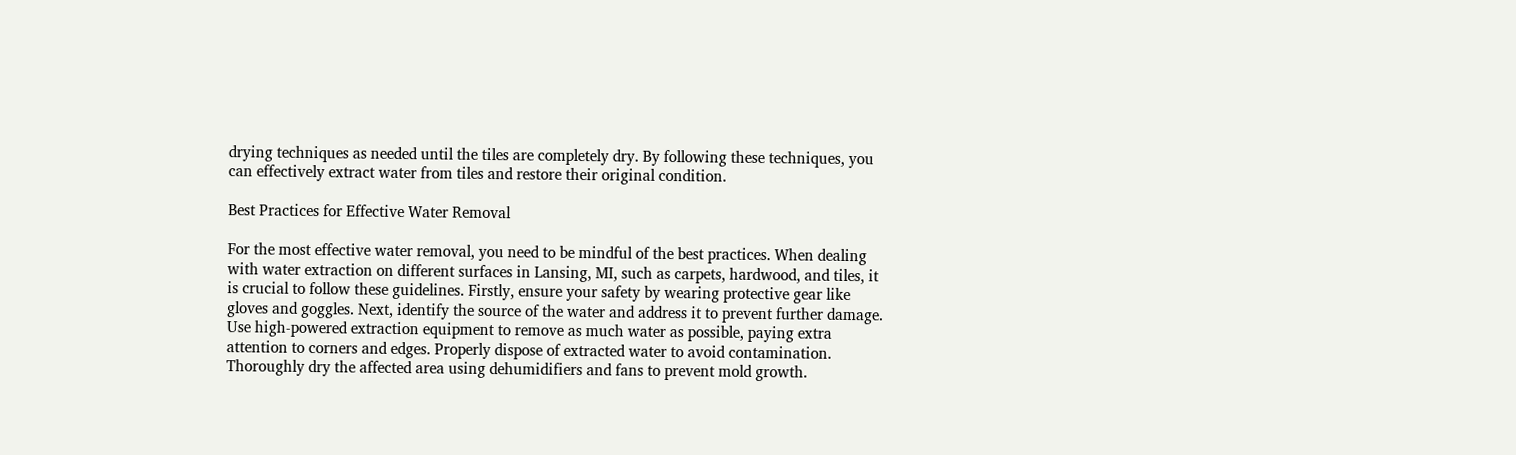drying techniques as needed until the tiles are completely dry. By following these techniques, you can effectively extract water from tiles and restore their original condition.

Best Practices for Effective Water Removal

For the most effective water removal, you need to be mindful of the best practices. When dealing with water extraction on different surfaces in Lansing, MI, such as carpets, hardwood, and tiles, it is crucial to follow these guidelines. Firstly, ensure your safety by wearing protective gear like gloves and goggles. Next, identify the source of the water and address it to prevent further damage. Use high-powered extraction equipment to remove as much water as possible, paying extra attention to corners and edges. Properly dispose of extracted water to avoid contamination. Thoroughly dry the affected area using dehumidifiers and fans to prevent mold growth.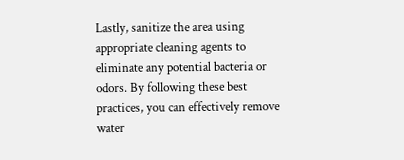Lastly, sanitize the area using appropriate cleaning agents to eliminate any potential bacteria or odors. By following these best practices, you can effectively remove water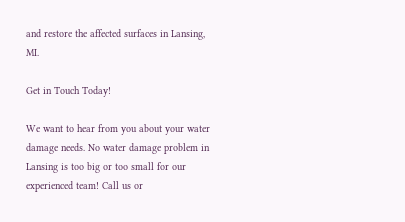and restore the affected surfaces in Lansing, MI.

Get in Touch Today!

We want to hear from you about your water damage needs. No water damage problem in Lansing is too big or too small for our experienced team! Call us or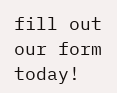fill out our form today!